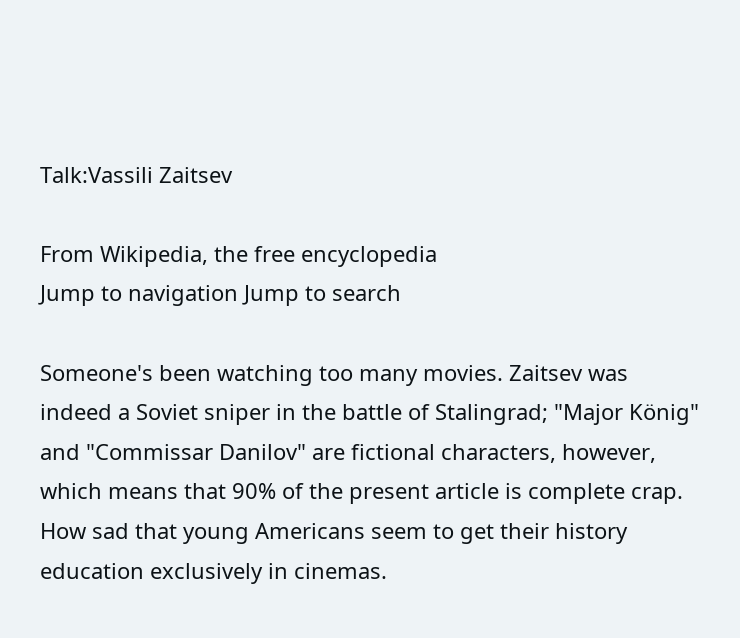Talk:Vassili Zaitsev

From Wikipedia, the free encyclopedia
Jump to navigation Jump to search

Someone's been watching too many movies. Zaitsev was indeed a Soviet sniper in the battle of Stalingrad; "Major König" and "Commissar Danilov" are fictional characters, however, which means that 90% of the present article is complete crap. How sad that young Americans seem to get their history education exclusively in cinemas.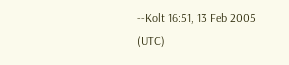--Kolt 16:51, 13 Feb 2005 (UTC)